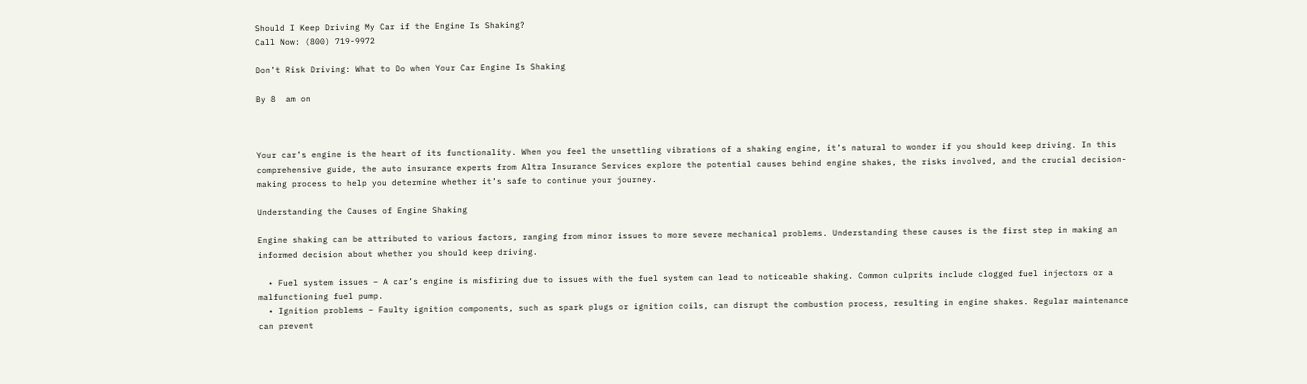Should I Keep Driving My Car if the Engine Is Shaking?
Call Now: (800) 719-9972

Don’t Risk Driving: What to Do when Your Car Engine Is Shaking

By 8  am on



Your car’s engine is the heart of its functionality. When you feel the unsettling vibrations of a shaking engine, it’s natural to wonder if you should keep driving. In this comprehensive guide, the auto insurance experts from Altra Insurance Services explore the potential causes behind engine shakes, the risks involved, and the crucial decision-making process to help you determine whether it’s safe to continue your journey.

Understanding the Causes of Engine Shaking

Engine shaking can be attributed to various factors, ranging from minor issues to more severe mechanical problems. Understanding these causes is the first step in making an informed decision about whether you should keep driving.

  • Fuel system issues – A car’s engine is misfiring due to issues with the fuel system can lead to noticeable shaking. Common culprits include clogged fuel injectors or a malfunctioning fuel pump.
  • Ignition problems – Faulty ignition components, such as spark plugs or ignition coils, can disrupt the combustion process, resulting in engine shakes. Regular maintenance can prevent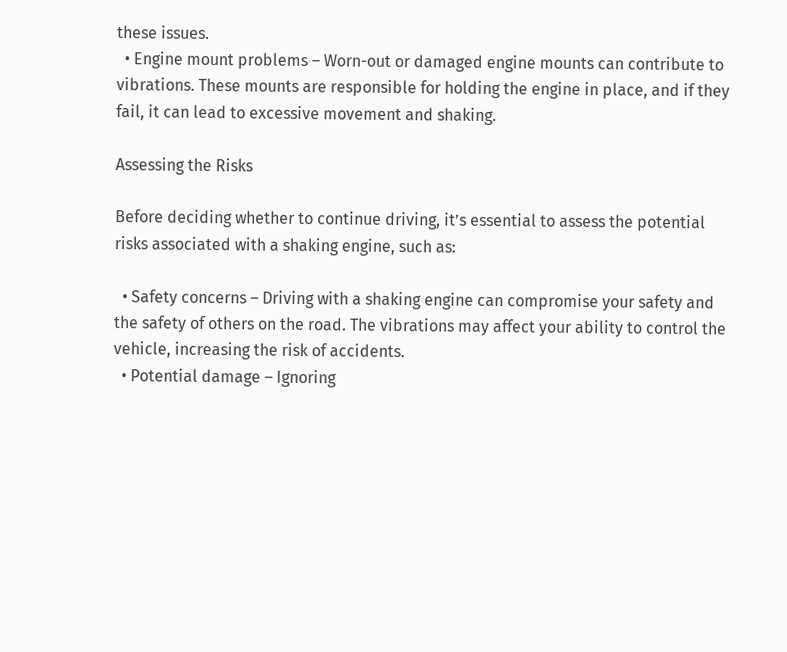these issues.
  • Engine mount problems – Worn-out or damaged engine mounts can contribute to vibrations. These mounts are responsible for holding the engine in place, and if they fail, it can lead to excessive movement and shaking.

Assessing the Risks

Before deciding whether to continue driving, it’s essential to assess the potential risks associated with a shaking engine, such as:

  • Safety concerns – Driving with a shaking engine can compromise your safety and the safety of others on the road. The vibrations may affect your ability to control the vehicle, increasing the risk of accidents.
  • Potential damage – Ignoring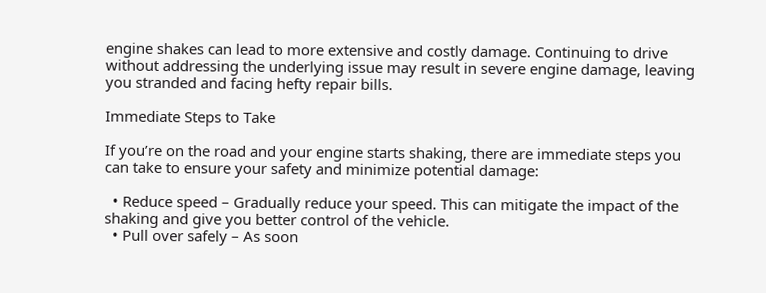engine shakes can lead to more extensive and costly damage. Continuing to drive without addressing the underlying issue may result in severe engine damage, leaving you stranded and facing hefty repair bills.

Immediate Steps to Take

If you’re on the road and your engine starts shaking, there are immediate steps you can take to ensure your safety and minimize potential damage:

  • Reduce speed – Gradually reduce your speed. This can mitigate the impact of the shaking and give you better control of the vehicle.
  • Pull over safely – As soon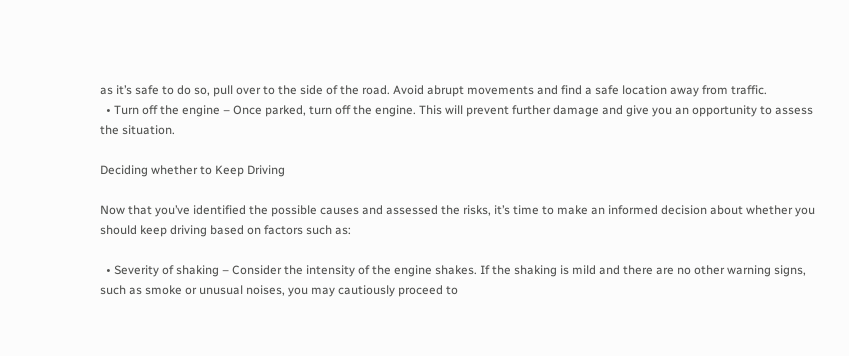as it’s safe to do so, pull over to the side of the road. Avoid abrupt movements and find a safe location away from traffic.
  • Turn off the engine – Once parked, turn off the engine. This will prevent further damage and give you an opportunity to assess the situation.

Deciding whether to Keep Driving

Now that you’ve identified the possible causes and assessed the risks, it’s time to make an informed decision about whether you should keep driving based on factors such as:

  • Severity of shaking – Consider the intensity of the engine shakes. If the shaking is mild and there are no other warning signs, such as smoke or unusual noises, you may cautiously proceed to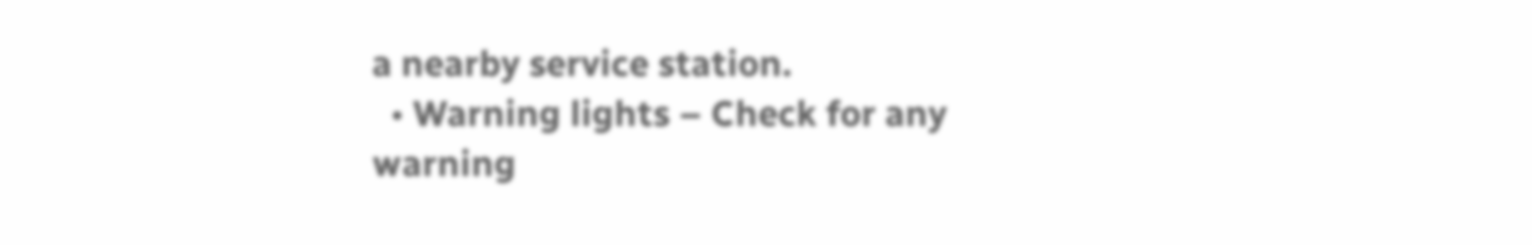a nearby service station.
  • Warning lights – Check for any warning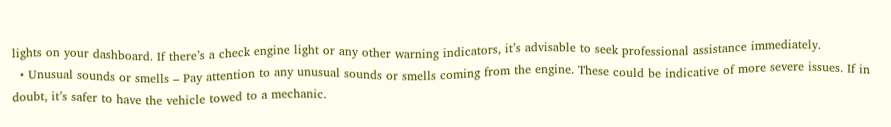lights on your dashboard. If there’s a check engine light or any other warning indicators, it’s advisable to seek professional assistance immediately.
  • Unusual sounds or smells – Pay attention to any unusual sounds or smells coming from the engine. These could be indicative of more severe issues. If in doubt, it’s safer to have the vehicle towed to a mechanic.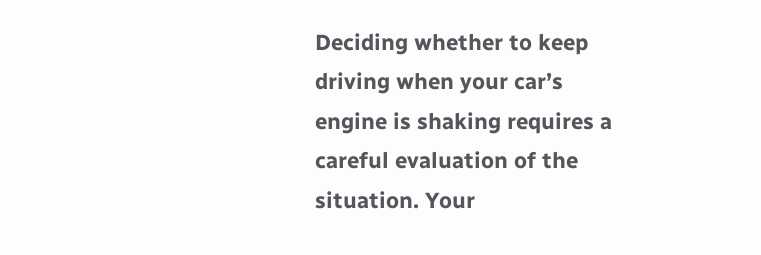Deciding whether to keep driving when your car’s engine is shaking requires a careful evaluation of the situation. Your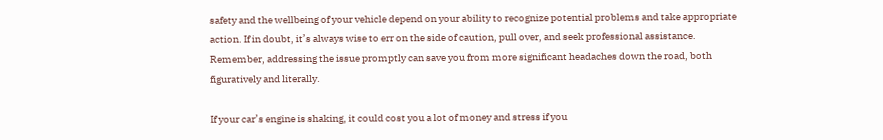safety and the wellbeing of your vehicle depend on your ability to recognize potential problems and take appropriate action. If in doubt, it’s always wise to err on the side of caution, pull over, and seek professional assistance. Remember, addressing the issue promptly can save you from more significant headaches down the road, both figuratively and literally.

If your car’s engine is shaking, it could cost you a lot of money and stress if you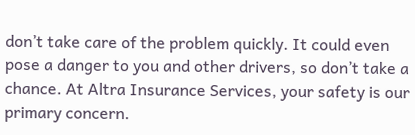don’t take care of the problem quickly. It could even pose a danger to you and other drivers, so don’t take a chance. At Altra Insurance Services, your safety is our primary concern.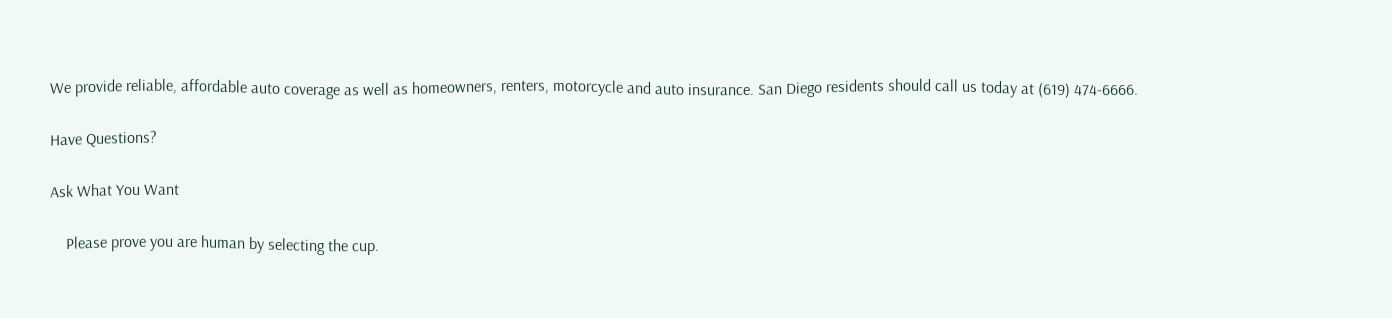We provide reliable, affordable auto coverage as well as homeowners, renters, motorcycle and auto insurance. San Diego residents should call us today at (619) 474-6666.

Have Questions?

Ask What You Want

    Please prove you are human by selecting the cup.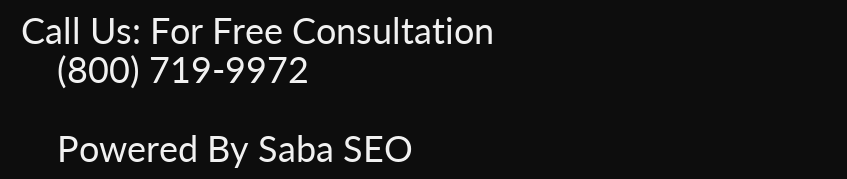Call Us: For Free Consultation
    (800) 719-9972

    Powered By Saba SEO